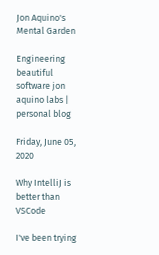Jon Aquino's Mental Garden

Engineering beautiful software jon aquino labs | personal blog

Friday, June 05, 2020

Why IntelliJ is better than VSCode

I've been trying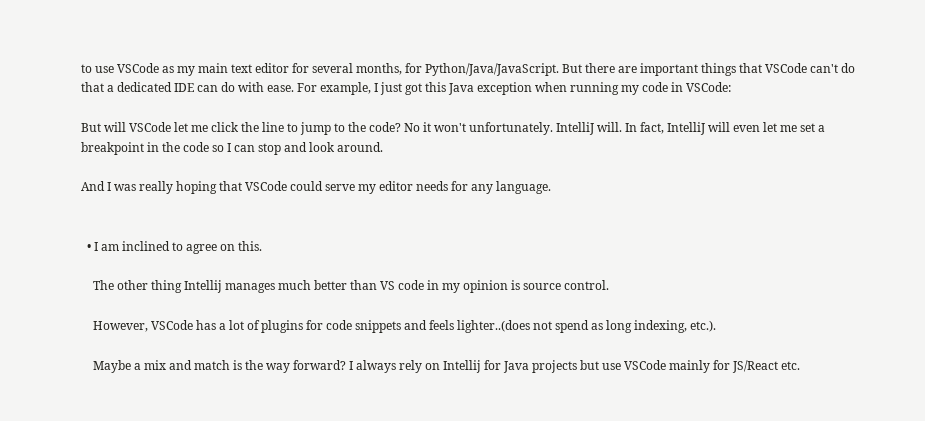to use VSCode as my main text editor for several months, for Python/Java/JavaScript. But there are important things that VSCode can't do that a dedicated IDE can do with ease. For example, I just got this Java exception when running my code in VSCode:

But will VSCode let me click the line to jump to the code? No it won't unfortunately. IntelliJ will. In fact, IntelliJ will even let me set a breakpoint in the code so I can stop and look around.

And I was really hoping that VSCode could serve my editor needs for any language.


  • I am inclined to agree on this.

    The other thing Intellij manages much better than VS code in my opinion is source control.

    However, VSCode has a lot of plugins for code snippets and feels lighter..(does not spend as long indexing, etc.).

    Maybe a mix and match is the way forward? I always rely on Intellij for Java projects but use VSCode mainly for JS/React etc.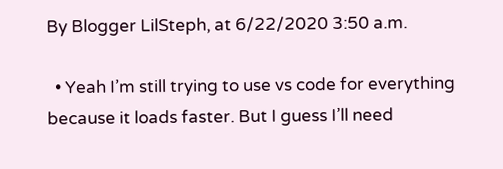By Blogger LilSteph, at 6/22/2020 3:50 a.m.

  • Yeah I’m still trying to use vs code for everything because it loads faster. But I guess I’ll need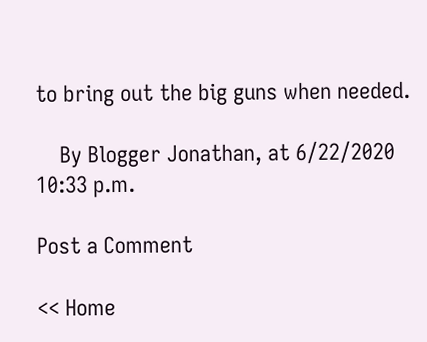to bring out the big guns when needed.

    By Blogger Jonathan, at 6/22/2020 10:33 p.m.

Post a Comment

<< Home